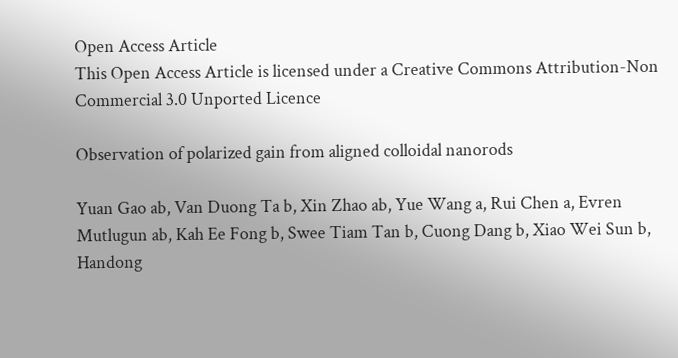Open Access Article
This Open Access Article is licensed under a Creative Commons Attribution-Non Commercial 3.0 Unported Licence

Observation of polarized gain from aligned colloidal nanorods

Yuan Gao ab, Van Duong Ta b, Xin Zhao ab, Yue Wang a, Rui Chen a, Evren Mutlugun ab, Kah Ee Fong b, Swee Tiam Tan b, Cuong Dang b, Xiao Wei Sun b, Handong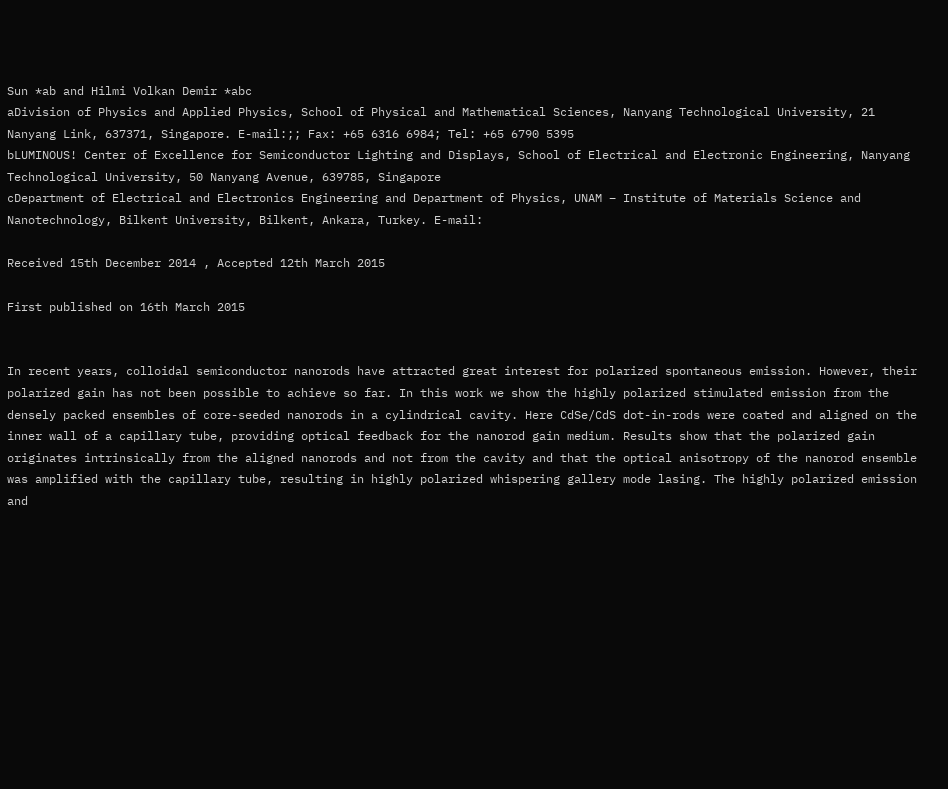Sun *ab and Hilmi Volkan Demir *abc
aDivision of Physics and Applied Physics, School of Physical and Mathematical Sciences, Nanyang Technological University, 21 Nanyang Link, 637371, Singapore. E-mail:;; Fax: +65 6316 6984; Tel: +65 6790 5395
bLUMINOUS! Center of Excellence for Semiconductor Lighting and Displays, School of Electrical and Electronic Engineering, Nanyang Technological University, 50 Nanyang Avenue, 639785, Singapore
cDepartment of Electrical and Electronics Engineering and Department of Physics, UNAM – Institute of Materials Science and Nanotechnology, Bilkent University, Bilkent, Ankara, Turkey. E-mail:

Received 15th December 2014 , Accepted 12th March 2015

First published on 16th March 2015


In recent years, colloidal semiconductor nanorods have attracted great interest for polarized spontaneous emission. However, their polarized gain has not been possible to achieve so far. In this work we show the highly polarized stimulated emission from the densely packed ensembles of core-seeded nanorods in a cylindrical cavity. Here CdSe/CdS dot-in-rods were coated and aligned on the inner wall of a capillary tube, providing optical feedback for the nanorod gain medium. Results show that the polarized gain originates intrinsically from the aligned nanorods and not from the cavity and that the optical anisotropy of the nanorod ensemble was amplified with the capillary tube, resulting in highly polarized whispering gallery mode lasing. The highly polarized emission and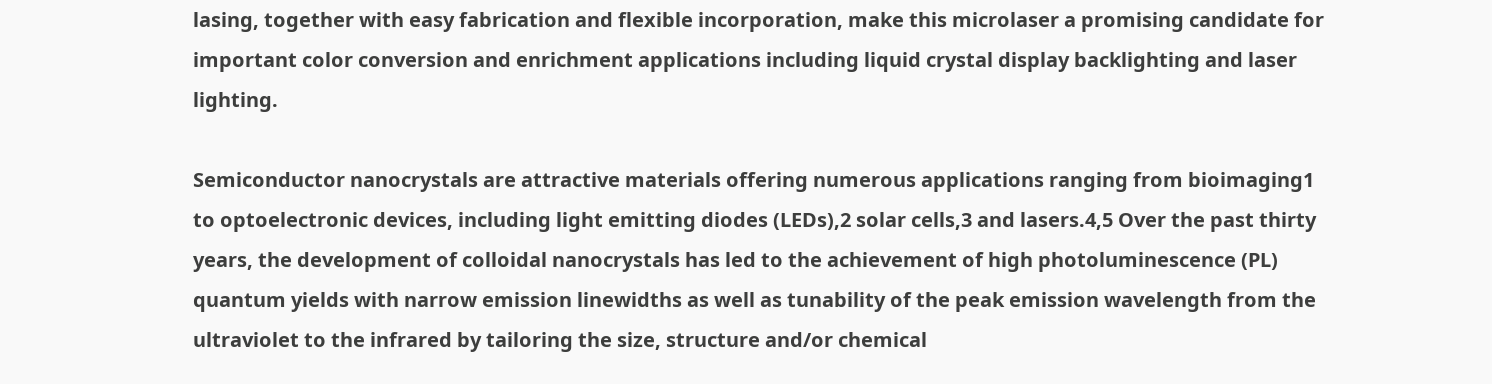lasing, together with easy fabrication and flexible incorporation, make this microlaser a promising candidate for important color conversion and enrichment applications including liquid crystal display backlighting and laser lighting.

Semiconductor nanocrystals are attractive materials offering numerous applications ranging from bioimaging1 to optoelectronic devices, including light emitting diodes (LEDs),2 solar cells,3 and lasers.4,5 Over the past thirty years, the development of colloidal nanocrystals has led to the achievement of high photoluminescence (PL) quantum yields with narrow emission linewidths as well as tunability of the peak emission wavelength from the ultraviolet to the infrared by tailoring the size, structure and/or chemical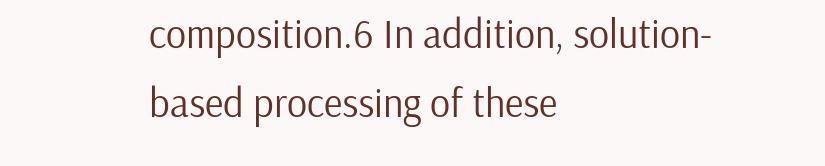composition.6 In addition, solution-based processing of these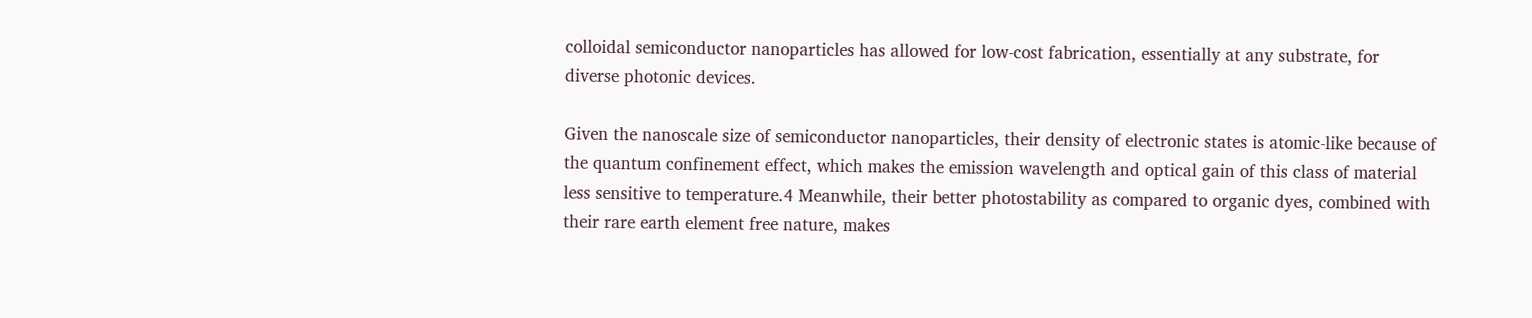colloidal semiconductor nanoparticles has allowed for low-cost fabrication, essentially at any substrate, for diverse photonic devices.

Given the nanoscale size of semiconductor nanoparticles, their density of electronic states is atomic-like because of the quantum confinement effect, which makes the emission wavelength and optical gain of this class of material less sensitive to temperature.4 Meanwhile, their better photostability as compared to organic dyes, combined with their rare earth element free nature, makes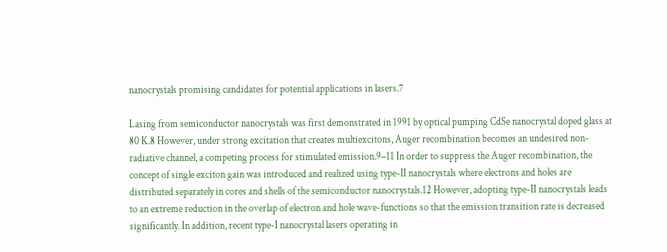nanocrystals promising candidates for potential applications in lasers.7

Lasing from semiconductor nanocrystals was first demonstrated in 1991 by optical pumping CdSe nanocrystal doped glass at 80 K.8 However, under strong excitation that creates multiexcitons, Auger recombination becomes an undesired non-radiative channel, a competing process for stimulated emission.9–11 In order to suppress the Auger recombination, the concept of single exciton gain was introduced and realized using type-II nanocrystals where electrons and holes are distributed separately in cores and shells of the semiconductor nanocrystals.12 However, adopting type-II nanocrystals leads to an extreme reduction in the overlap of electron and hole wave-functions so that the emission transition rate is decreased significantly. In addition, recent type-I nanocrystal lasers operating in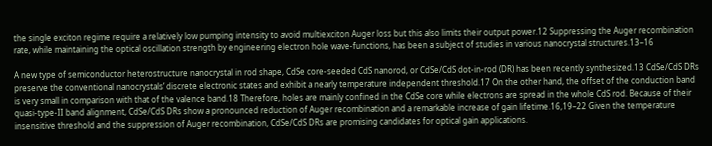the single exciton regime require a relatively low pumping intensity to avoid multiexciton Auger loss but this also limits their output power.12 Suppressing the Auger recombination rate, while maintaining the optical oscillation strength by engineering electron hole wave-functions, has been a subject of studies in various nanocrystal structures.13–16

A new type of semiconductor heterostructure nanocrystal in rod shape, CdSe core-seeded CdS nanorod, or CdSe/CdS dot-in-rod (DR) has been recently synthesized.13 CdSe/CdS DRs preserve the conventional nanocrystals’ discrete electronic states and exhibit a nearly temperature independent threshold.17 On the other hand, the offset of the conduction band is very small in comparison with that of the valence band.18 Therefore, holes are mainly confined in the CdSe core while electrons are spread in the whole CdS rod. Because of their quasi-type-II band alignment, CdSe/CdS DRs show a pronounced reduction of Auger recombination and a remarkable increase of gain lifetime.16,19–22 Given the temperature insensitive threshold and the suppression of Auger recombination, CdSe/CdS DRs are promising candidates for optical gain applications.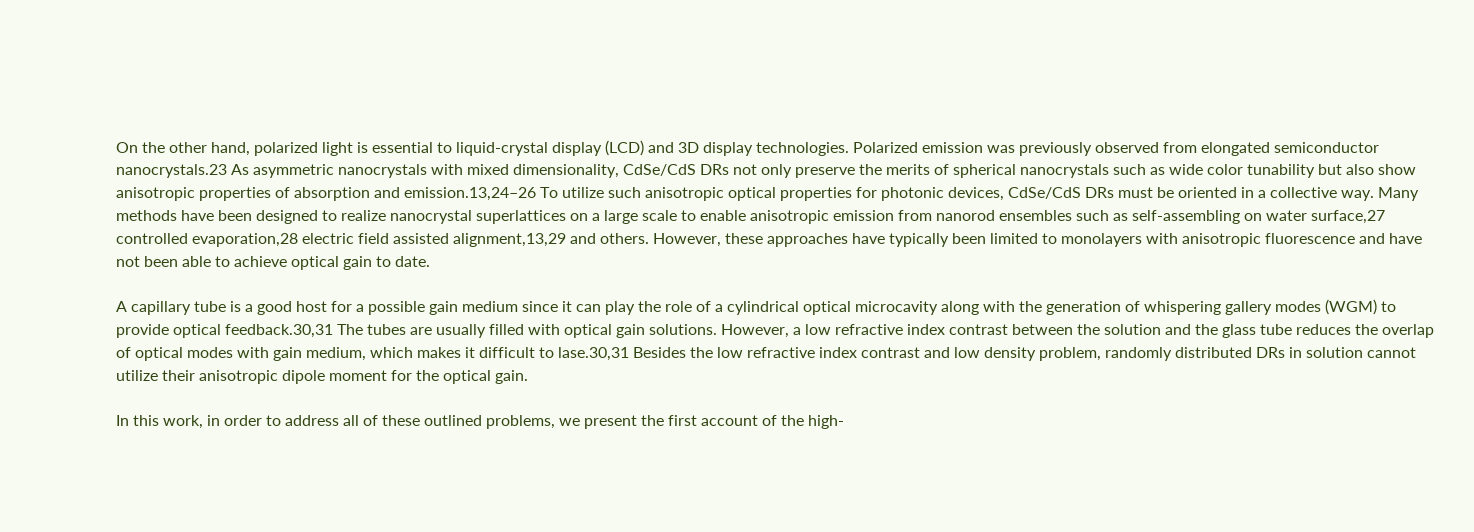On the other hand, polarized light is essential to liquid-crystal display (LCD) and 3D display technologies. Polarized emission was previously observed from elongated semiconductor nanocrystals.23 As asymmetric nanocrystals with mixed dimensionality, CdSe/CdS DRs not only preserve the merits of spherical nanocrystals such as wide color tunability but also show anisotropic properties of absorption and emission.13,24–26 To utilize such anisotropic optical properties for photonic devices, CdSe/CdS DRs must be oriented in a collective way. Many methods have been designed to realize nanocrystal superlattices on a large scale to enable anisotropic emission from nanorod ensembles such as self-assembling on water surface,27 controlled evaporation,28 electric field assisted alignment,13,29 and others. However, these approaches have typically been limited to monolayers with anisotropic fluorescence and have not been able to achieve optical gain to date.

A capillary tube is a good host for a possible gain medium since it can play the role of a cylindrical optical microcavity along with the generation of whispering gallery modes (WGM) to provide optical feedback.30,31 The tubes are usually filled with optical gain solutions. However, a low refractive index contrast between the solution and the glass tube reduces the overlap of optical modes with gain medium, which makes it difficult to lase.30,31 Besides the low refractive index contrast and low density problem, randomly distributed DRs in solution cannot utilize their anisotropic dipole moment for the optical gain.

In this work, in order to address all of these outlined problems, we present the first account of the high-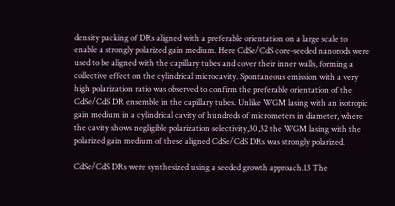density packing of DRs aligned with a preferable orientation on a large scale to enable a strongly polarized gain medium. Here CdSe/CdS core-seeded nanorods were used to be aligned with the capillary tubes and cover their inner walls, forming a collective effect on the cylindrical microcavity. Spontaneous emission with a very high polarization ratio was observed to confirm the preferable orientation of the CdSe/CdS DR ensemble in the capillary tubes. Unlike WGM lasing with an isotropic gain medium in a cylindrical cavity of hundreds of micrometers in diameter, where the cavity shows negligible polarization selectivity,30,32 the WGM lasing with the polarized gain medium of these aligned CdSe/CdS DRs was strongly polarized.

CdSe/CdS DRs were synthesized using a seeded growth approach.13 The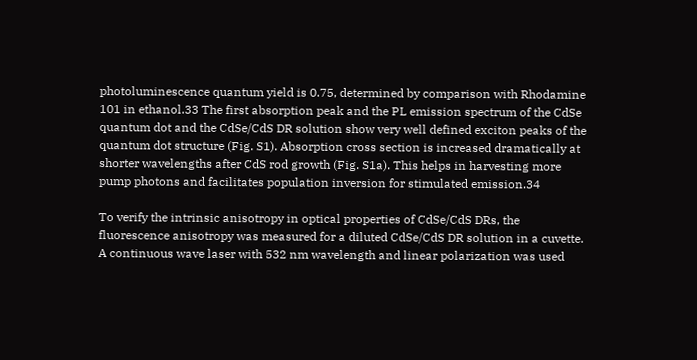photoluminescence quantum yield is 0.75, determined by comparison with Rhodamine 101 in ethanol.33 The first absorption peak and the PL emission spectrum of the CdSe quantum dot and the CdSe/CdS DR solution show very well defined exciton peaks of the quantum dot structure (Fig. S1). Absorption cross section is increased dramatically at shorter wavelengths after CdS rod growth (Fig. S1a). This helps in harvesting more pump photons and facilitates population inversion for stimulated emission.34

To verify the intrinsic anisotropy in optical properties of CdSe/CdS DRs, the fluorescence anisotropy was measured for a diluted CdSe/CdS DR solution in a cuvette. A continuous wave laser with 532 nm wavelength and linear polarization was used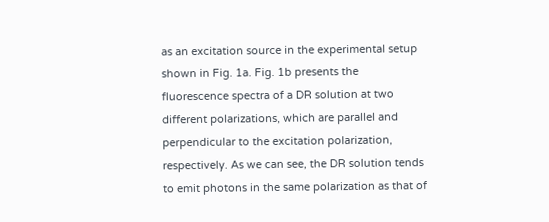as an excitation source in the experimental setup shown in Fig. 1a. Fig. 1b presents the fluorescence spectra of a DR solution at two different polarizations, which are parallel and perpendicular to the excitation polarization, respectively. As we can see, the DR solution tends to emit photons in the same polarization as that of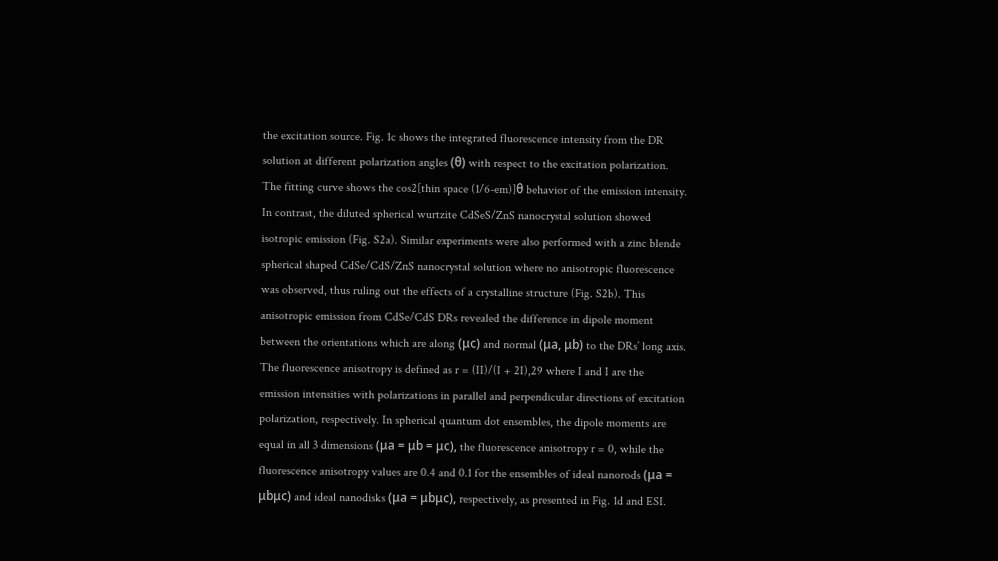the excitation source. Fig. 1c shows the integrated fluorescence intensity from the DR solution at different polarization angles (θ) with respect to the excitation polarization. The fitting curve shows the cos2[thin space (1/6-em)]θ behavior of the emission intensity. In contrast, the diluted spherical wurtzite CdSeS/ZnS nanocrystal solution showed isotropic emission (Fig. S2a). Similar experiments were also performed with a zinc blende spherical shaped CdSe/CdS/ZnS nanocrystal solution where no anisotropic fluorescence was observed, thus ruling out the effects of a crystalline structure (Fig. S2b). This anisotropic emission from CdSe/CdS DRs revealed the difference in dipole moment between the orientations which are along (μc) and normal (μa, μb) to the DRs’ long axis. The fluorescence anisotropy is defined as r = (II)/(I + 2I),29 where I and I are the emission intensities with polarizations in parallel and perpendicular directions of excitation polarization, respectively. In spherical quantum dot ensembles, the dipole moments are equal in all 3 dimensions (μa = μb = μc), the fluorescence anisotropy r = 0, while the fluorescence anisotropy values are 0.4 and 0.1 for the ensembles of ideal nanorods (μa = μbμc) and ideal nanodisks (μa = μbμc), respectively, as presented in Fig. 1d and ESI.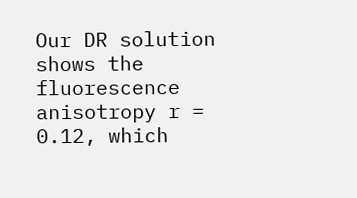Our DR solution shows the fluorescence anisotropy r = 0.12, which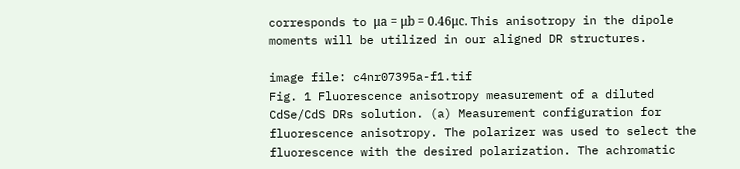corresponds to μa = μb = 0.46μc. This anisotropy in the dipole moments will be utilized in our aligned DR structures.

image file: c4nr07395a-f1.tif
Fig. 1 Fluorescence anisotropy measurement of a diluted CdSe/CdS DRs solution. (a) Measurement configuration for fluorescence anisotropy. The polarizer was used to select the fluorescence with the desired polarization. The achromatic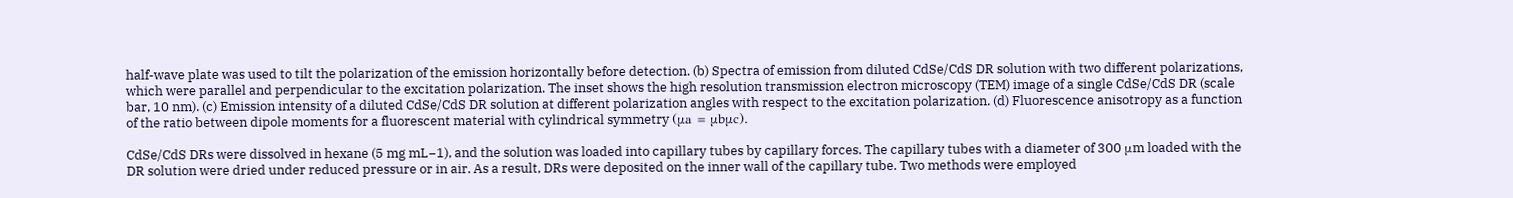half-wave plate was used to tilt the polarization of the emission horizontally before detection. (b) Spectra of emission from diluted CdSe/CdS DR solution with two different polarizations, which were parallel and perpendicular to the excitation polarization. The inset shows the high resolution transmission electron microscopy (TEM) image of a single CdSe/CdS DR (scale bar, 10 nm). (c) Emission intensity of a diluted CdSe/CdS DR solution at different polarization angles with respect to the excitation polarization. (d) Fluorescence anisotropy as a function of the ratio between dipole moments for a fluorescent material with cylindrical symmetry (μa = μbμc).

CdSe/CdS DRs were dissolved in hexane (5 mg mL−1), and the solution was loaded into capillary tubes by capillary forces. The capillary tubes with a diameter of 300 μm loaded with the DR solution were dried under reduced pressure or in air. As a result, DRs were deposited on the inner wall of the capillary tube. Two methods were employed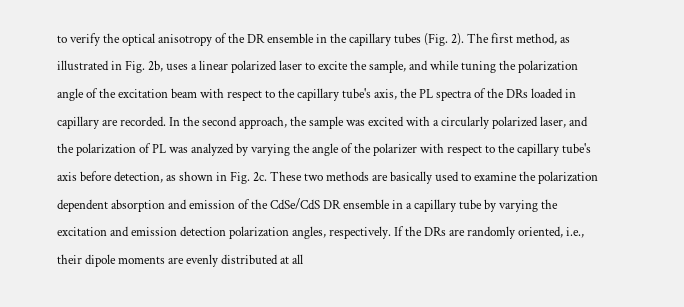to verify the optical anisotropy of the DR ensemble in the capillary tubes (Fig. 2). The first method, as illustrated in Fig. 2b, uses a linear polarized laser to excite the sample, and while tuning the polarization angle of the excitation beam with respect to the capillary tube's axis, the PL spectra of the DRs loaded in capillary are recorded. In the second approach, the sample was excited with a circularly polarized laser, and the polarization of PL was analyzed by varying the angle of the polarizer with respect to the capillary tube's axis before detection, as shown in Fig. 2c. These two methods are basically used to examine the polarization dependent absorption and emission of the CdSe/CdS DR ensemble in a capillary tube by varying the excitation and emission detection polarization angles, respectively. If the DRs are randomly oriented, i.e., their dipole moments are evenly distributed at all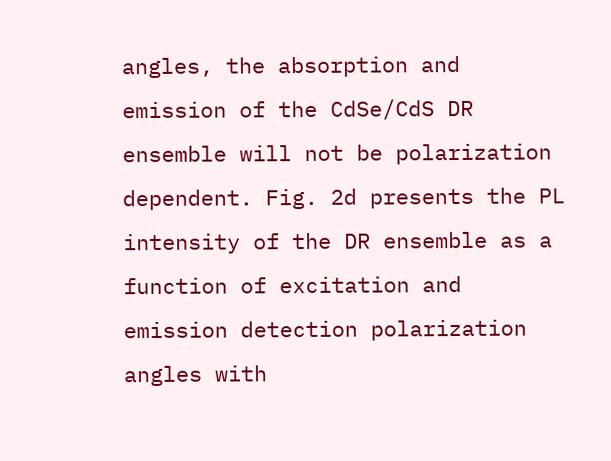angles, the absorption and emission of the CdSe/CdS DR ensemble will not be polarization dependent. Fig. 2d presents the PL intensity of the DR ensemble as a function of excitation and emission detection polarization angles with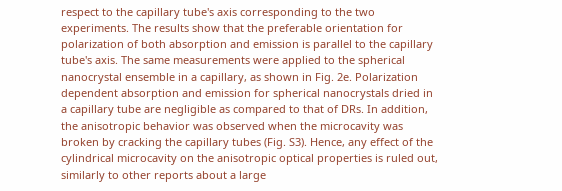respect to the capillary tube's axis corresponding to the two experiments. The results show that the preferable orientation for polarization of both absorption and emission is parallel to the capillary tube's axis. The same measurements were applied to the spherical nanocrystal ensemble in a capillary, as shown in Fig. 2e. Polarization dependent absorption and emission for spherical nanocrystals dried in a capillary tube are negligible as compared to that of DRs. In addition, the anisotropic behavior was observed when the microcavity was broken by cracking the capillary tubes (Fig. S3). Hence, any effect of the cylindrical microcavity on the anisotropic optical properties is ruled out, similarly to other reports about a large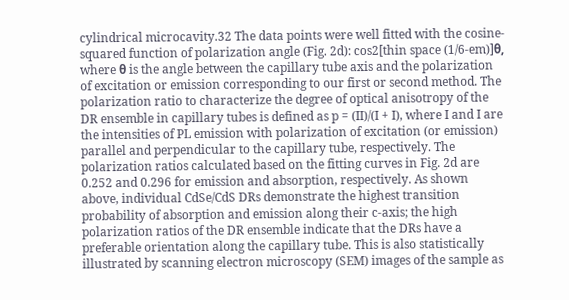cylindrical microcavity.32 The data points were well fitted with the cosine-squared function of polarization angle (Fig. 2d): cos2[thin space (1/6-em)]θ, where θ is the angle between the capillary tube axis and the polarization of excitation or emission corresponding to our first or second method. The polarization ratio to characterize the degree of optical anisotropy of the DR ensemble in capillary tubes is defined as p = (II)/(I + I), where I and I are the intensities of PL emission with polarization of excitation (or emission) parallel and perpendicular to the capillary tube, respectively. The polarization ratios calculated based on the fitting curves in Fig. 2d are 0.252 and 0.296 for emission and absorption, respectively. As shown above, individual CdSe/CdS DRs demonstrate the highest transition probability of absorption and emission along their c-axis; the high polarization ratios of the DR ensemble indicate that the DRs have a preferable orientation along the capillary tube. This is also statistically illustrated by scanning electron microscopy (SEM) images of the sample as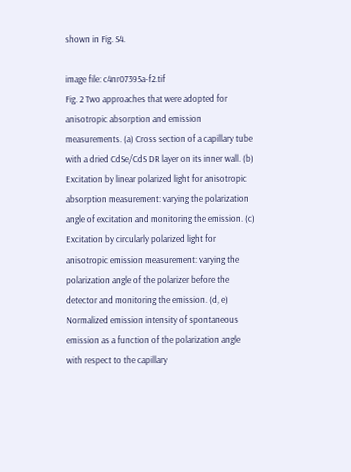shown in Fig. S4.

image file: c4nr07395a-f2.tif
Fig. 2 Two approaches that were adopted for anisotropic absorption and emission measurements. (a) Cross section of a capillary tube with a dried CdSe/CdS DR layer on its inner wall. (b) Excitation by linear polarized light for anisotropic absorption measurement: varying the polarization angle of excitation and monitoring the emission. (c) Excitation by circularly polarized light for anisotropic emission measurement: varying the polarization angle of the polarizer before the detector and monitoring the emission. (d, e) Normalized emission intensity of spontaneous emission as a function of the polarization angle with respect to the capillary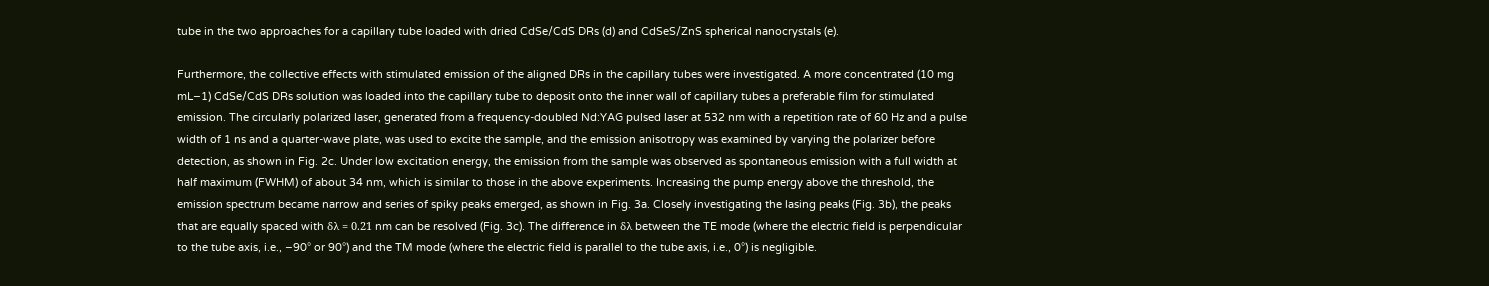tube in the two approaches for a capillary tube loaded with dried CdSe/CdS DRs (d) and CdSeS/ZnS spherical nanocrystals (e).

Furthermore, the collective effects with stimulated emission of the aligned DRs in the capillary tubes were investigated. A more concentrated (10 mg mL−1) CdSe/CdS DRs solution was loaded into the capillary tube to deposit onto the inner wall of capillary tubes a preferable film for stimulated emission. The circularly polarized laser, generated from a frequency-doubled Nd:YAG pulsed laser at 532 nm with a repetition rate of 60 Hz and a pulse width of 1 ns and a quarter-wave plate, was used to excite the sample, and the emission anisotropy was examined by varying the polarizer before detection, as shown in Fig. 2c. Under low excitation energy, the emission from the sample was observed as spontaneous emission with a full width at half maximum (FWHM) of about 34 nm, which is similar to those in the above experiments. Increasing the pump energy above the threshold, the emission spectrum became narrow and series of spiky peaks emerged, as shown in Fig. 3a. Closely investigating the lasing peaks (Fig. 3b), the peaks that are equally spaced with δλ = 0.21 nm can be resolved (Fig. 3c). The difference in δλ between the TE mode (where the electric field is perpendicular to the tube axis, i.e., −90° or 90°) and the TM mode (where the electric field is parallel to the tube axis, i.e., 0°) is negligible.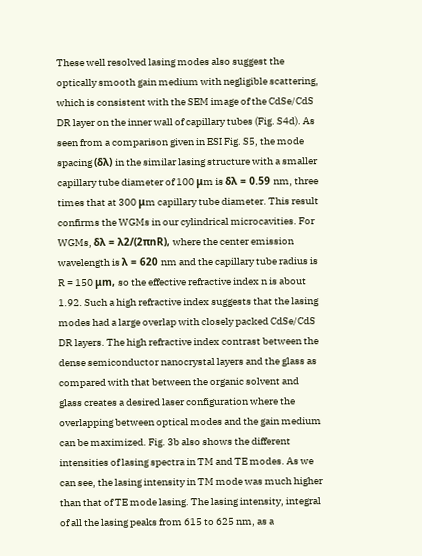These well resolved lasing modes also suggest the optically smooth gain medium with negligible scattering, which is consistent with the SEM image of the CdSe/CdS DR layer on the inner wall of capillary tubes (Fig. S4d). As seen from a comparison given in ESI Fig. S5, the mode spacing (δλ) in the similar lasing structure with a smaller capillary tube diameter of 100 μm is δλ = 0.59 nm, three times that at 300 μm capillary tube diameter. This result confirms the WGMs in our cylindrical microcavities. For WGMs, δλ = λ2/(2πnR), where the center emission wavelength is λ = 620 nm and the capillary tube radius is R = 150 μm, so the effective refractive index n is about 1.92. Such a high refractive index suggests that the lasing modes had a large overlap with closely packed CdSe/CdS DR layers. The high refractive index contrast between the dense semiconductor nanocrystal layers and the glass as compared with that between the organic solvent and glass creates a desired laser configuration where the overlapping between optical modes and the gain medium can be maximized. Fig. 3b also shows the different intensities of lasing spectra in TM and TE modes. As we can see, the lasing intensity in TM mode was much higher than that of TE mode lasing. The lasing intensity, integral of all the lasing peaks from 615 to 625 nm, as a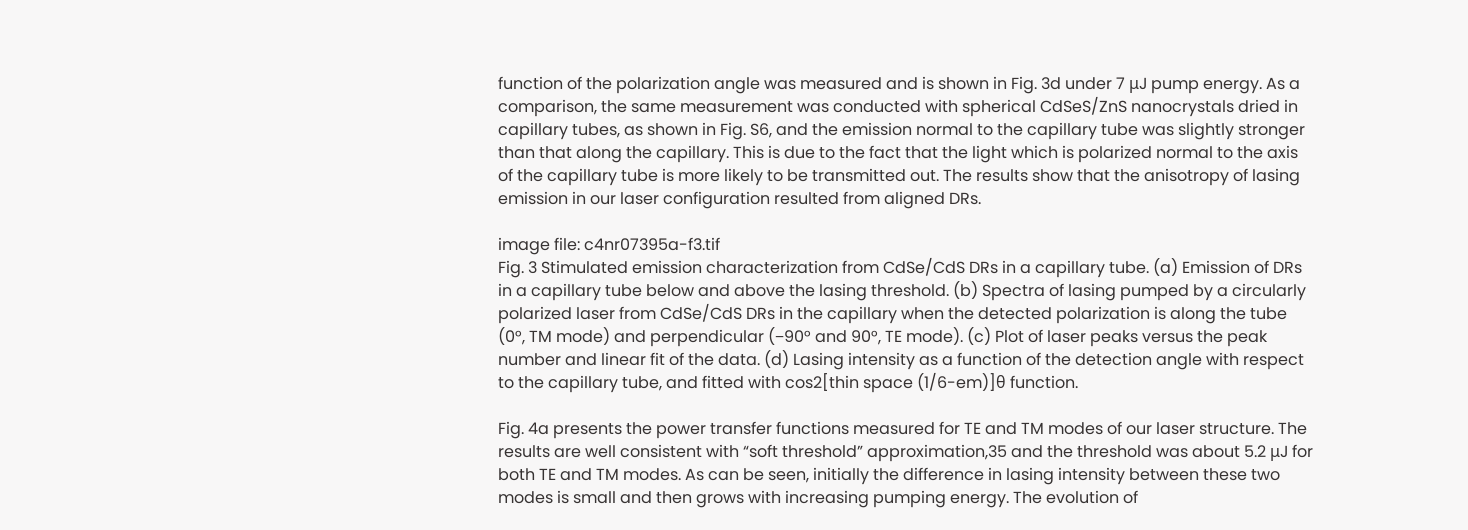function of the polarization angle was measured and is shown in Fig. 3d under 7 μJ pump energy. As a comparison, the same measurement was conducted with spherical CdSeS/ZnS nanocrystals dried in capillary tubes, as shown in Fig. S6, and the emission normal to the capillary tube was slightly stronger than that along the capillary. This is due to the fact that the light which is polarized normal to the axis of the capillary tube is more likely to be transmitted out. The results show that the anisotropy of lasing emission in our laser configuration resulted from aligned DRs.

image file: c4nr07395a-f3.tif
Fig. 3 Stimulated emission characterization from CdSe/CdS DRs in a capillary tube. (a) Emission of DRs in a capillary tube below and above the lasing threshold. (b) Spectra of lasing pumped by a circularly polarized laser from CdSe/CdS DRs in the capillary when the detected polarization is along the tube (0°, TM mode) and perpendicular (−90° and 90°, TE mode). (c) Plot of laser peaks versus the peak number and linear fit of the data. (d) Lasing intensity as a function of the detection angle with respect to the capillary tube, and fitted with cos2[thin space (1/6-em)]θ function.

Fig. 4a presents the power transfer functions measured for TE and TM modes of our laser structure. The results are well consistent with “soft threshold” approximation,35 and the threshold was about 5.2 μJ for both TE and TM modes. As can be seen, initially the difference in lasing intensity between these two modes is small and then grows with increasing pumping energy. The evolution of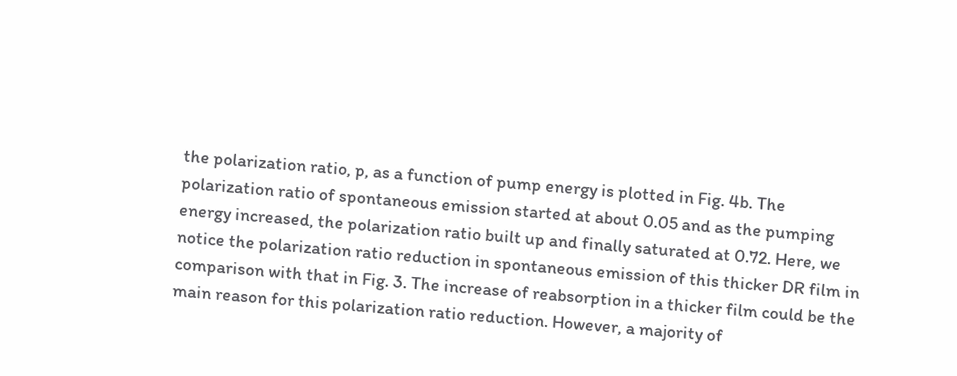the polarization ratio, p, as a function of pump energy is plotted in Fig. 4b. The polarization ratio of spontaneous emission started at about 0.05 and as the pumping energy increased, the polarization ratio built up and finally saturated at 0.72. Here, we notice the polarization ratio reduction in spontaneous emission of this thicker DR film in comparison with that in Fig. 3. The increase of reabsorption in a thicker film could be the main reason for this polarization ratio reduction. However, a majority of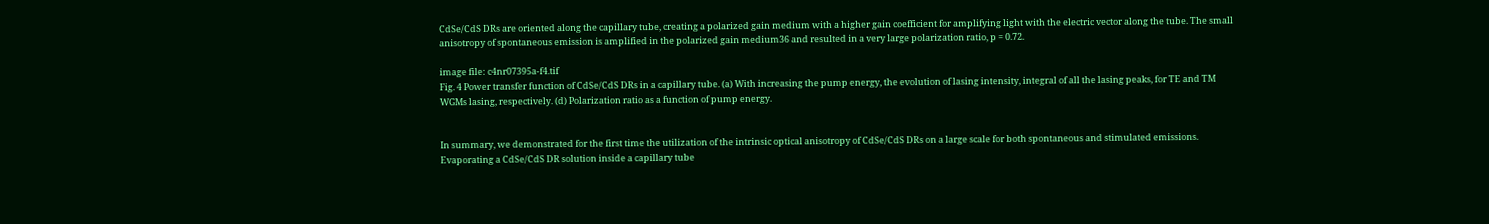CdSe/CdS DRs are oriented along the capillary tube, creating a polarized gain medium with a higher gain coefficient for amplifying light with the electric vector along the tube. The small anisotropy of spontaneous emission is amplified in the polarized gain medium36 and resulted in a very large polarization ratio, p = 0.72.

image file: c4nr07395a-f4.tif
Fig. 4 Power transfer function of CdSe/CdS DRs in a capillary tube. (a) With increasing the pump energy, the evolution of lasing intensity, integral of all the lasing peaks, for TE and TM WGMs lasing, respectively. (d) Polarization ratio as a function of pump energy.


In summary, we demonstrated for the first time the utilization of the intrinsic optical anisotropy of CdSe/CdS DRs on a large scale for both spontaneous and stimulated emissions. Evaporating a CdSe/CdS DR solution inside a capillary tube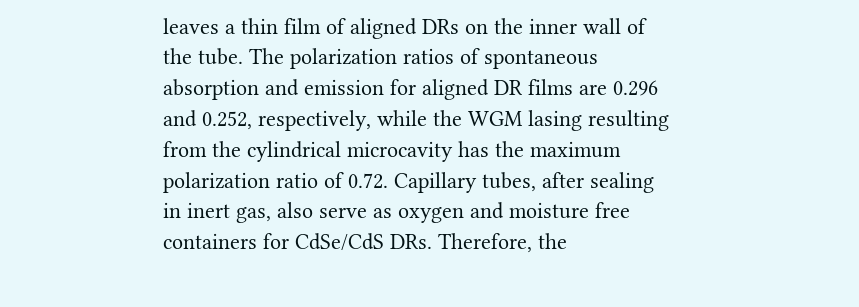leaves a thin film of aligned DRs on the inner wall of the tube. The polarization ratios of spontaneous absorption and emission for aligned DR films are 0.296 and 0.252, respectively, while the WGM lasing resulting from the cylindrical microcavity has the maximum polarization ratio of 0.72. Capillary tubes, after sealing in inert gas, also serve as oxygen and moisture free containers for CdSe/CdS DRs. Therefore, the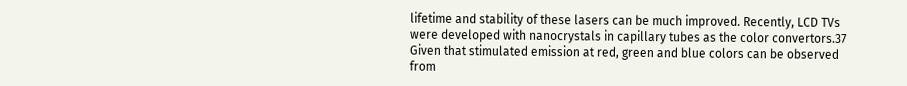lifetime and stability of these lasers can be much improved. Recently, LCD TVs were developed with nanocrystals in capillary tubes as the color convertors.37 Given that stimulated emission at red, green and blue colors can be observed from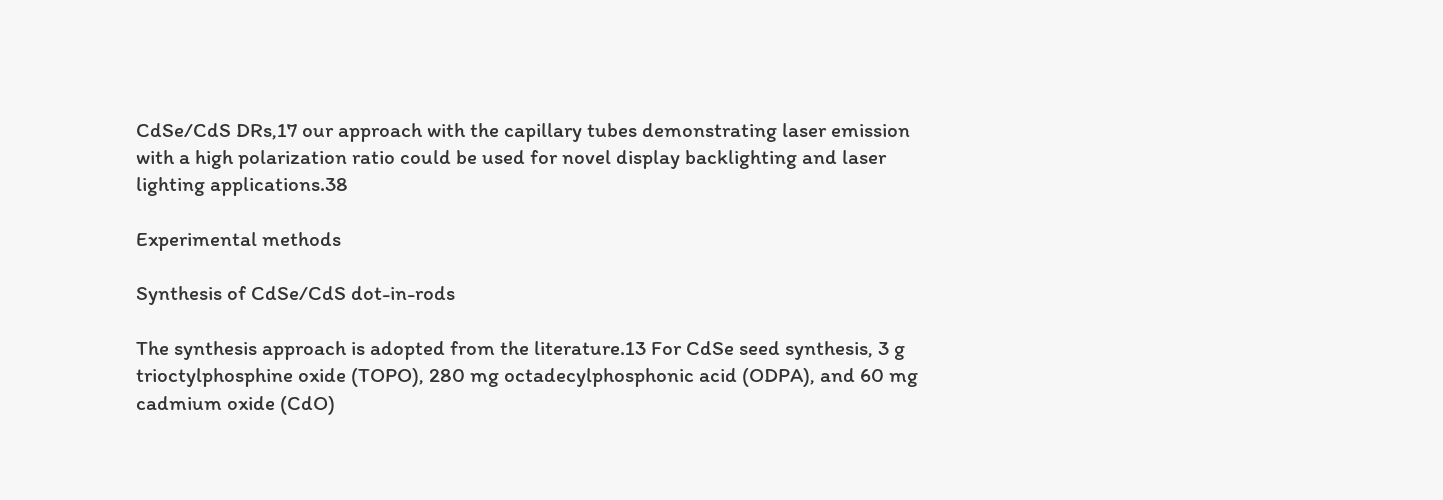CdSe/CdS DRs,17 our approach with the capillary tubes demonstrating laser emission with a high polarization ratio could be used for novel display backlighting and laser lighting applications.38

Experimental methods

Synthesis of CdSe/CdS dot-in-rods

The synthesis approach is adopted from the literature.13 For CdSe seed synthesis, 3 g trioctylphosphine oxide (TOPO), 280 mg octadecylphosphonic acid (ODPA), and 60 mg cadmium oxide (CdO)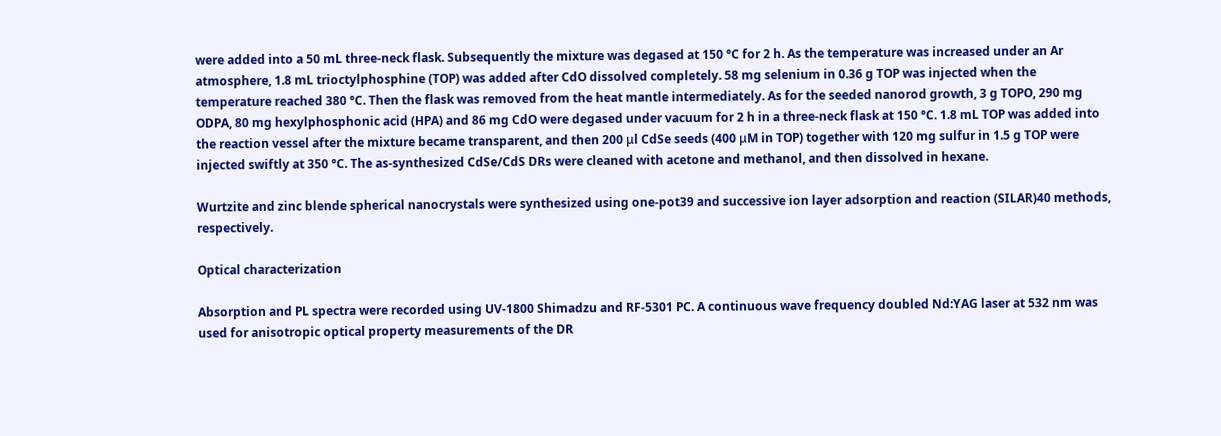were added into a 50 mL three-neck flask. Subsequently the mixture was degased at 150 °C for 2 h. As the temperature was increased under an Ar atmosphere, 1.8 mL trioctylphosphine (TOP) was added after CdO dissolved completely. 58 mg selenium in 0.36 g TOP was injected when the temperature reached 380 °C. Then the flask was removed from the heat mantle intermediately. As for the seeded nanorod growth, 3 g TOPO, 290 mg ODPA, 80 mg hexylphosphonic acid (HPA) and 86 mg CdO were degased under vacuum for 2 h in a three-neck flask at 150 °C. 1.8 mL TOP was added into the reaction vessel after the mixture became transparent, and then 200 μl CdSe seeds (400 μM in TOP) together with 120 mg sulfur in 1.5 g TOP were injected swiftly at 350 °C. The as-synthesized CdSe/CdS DRs were cleaned with acetone and methanol, and then dissolved in hexane.

Wurtzite and zinc blende spherical nanocrystals were synthesized using one-pot39 and successive ion layer adsorption and reaction (SILAR)40 methods, respectively.

Optical characterization

Absorption and PL spectra were recorded using UV-1800 Shimadzu and RF-5301 PC. A continuous wave frequency doubled Nd:YAG laser at 532 nm was used for anisotropic optical property measurements of the DR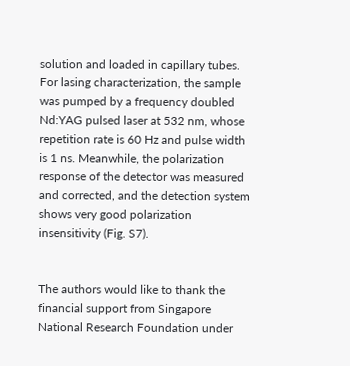solution and loaded in capillary tubes. For lasing characterization, the sample was pumped by a frequency doubled Nd:YAG pulsed laser at 532 nm, whose repetition rate is 60 Hz and pulse width is 1 ns. Meanwhile, the polarization response of the detector was measured and corrected, and the detection system shows very good polarization insensitivity (Fig. S7).


The authors would like to thank the financial support from Singapore National Research Foundation under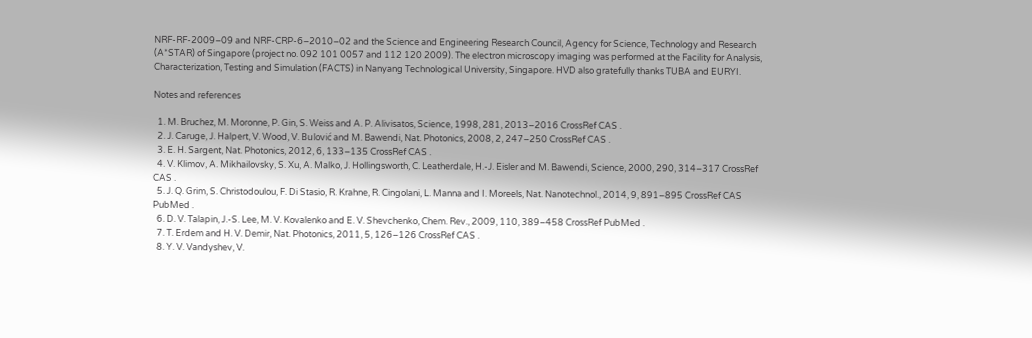NRF-RF-2009–09 and NRF-CRP-6–2010–02 and the Science and Engineering Research Council, Agency for Science, Technology and Research (A*STAR) of Singapore (project no. 092 101 0057 and 112 120 2009). The electron microscopy imaging was performed at the Facility for Analysis, Characterization, Testing and Simulation (FACTS) in Nanyang Technological University, Singapore. HVD also gratefully thanks TUBA and EURYI.

Notes and references

  1. M. Bruchez, M. Moronne, P. Gin, S. Weiss and A. P. Alivisatos, Science, 1998, 281, 2013–2016 CrossRef CAS .
  2. J. Caruge, J. Halpert, V. Wood, V. Bulović and M. Bawendi, Nat. Photonics, 2008, 2, 247–250 CrossRef CAS .
  3. E. H. Sargent, Nat. Photonics, 2012, 6, 133–135 CrossRef CAS .
  4. V. Klimov, A. Mikhailovsky, S. Xu, A. Malko, J. Hollingsworth, C. Leatherdale, H.-J. Eisler and M. Bawendi, Science, 2000, 290, 314–317 CrossRef CAS .
  5. J. Q. Grim, S. Christodoulou, F. Di Stasio, R. Krahne, R. Cingolani, L. Manna and I. Moreels, Nat. Nanotechnol., 2014, 9, 891–895 CrossRef CAS PubMed .
  6. D. V. Talapin, J.-S. Lee, M. V. Kovalenko and E. V. Shevchenko, Chem. Rev., 2009, 110, 389–458 CrossRef PubMed .
  7. T. Erdem and H. V. Demir, Nat. Photonics, 2011, 5, 126–126 CrossRef CAS .
  8. Y. V. Vandyshev, V.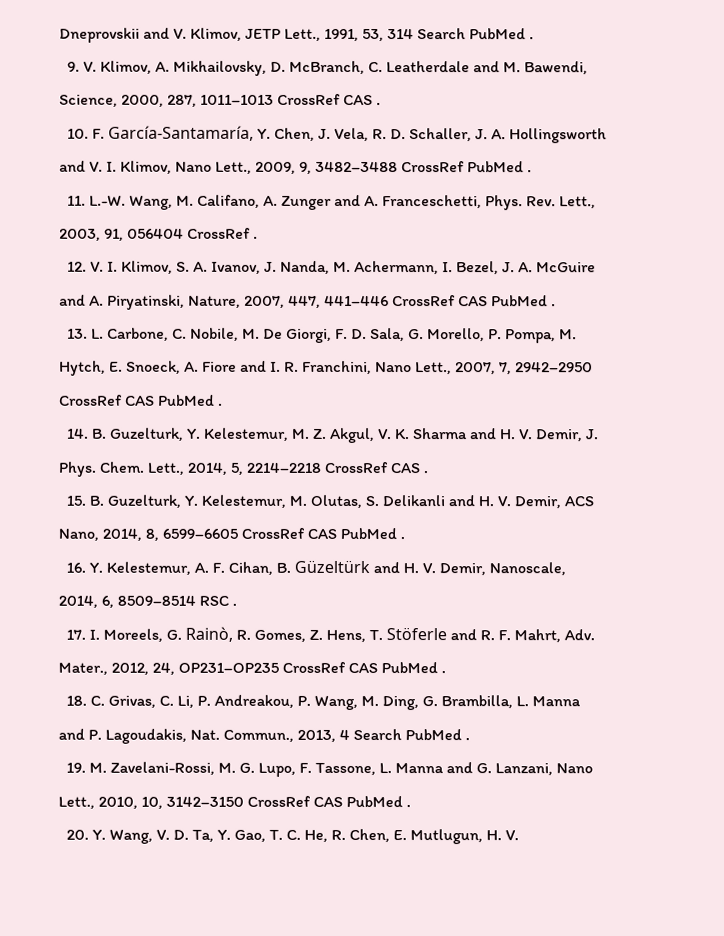Dneprovskii and V. Klimov, JETP Lett., 1991, 53, 314 Search PubMed .
  9. V. Klimov, A. Mikhailovsky, D. McBranch, C. Leatherdale and M. Bawendi, Science, 2000, 287, 1011–1013 CrossRef CAS .
  10. F. García-Santamaría, Y. Chen, J. Vela, R. D. Schaller, J. A. Hollingsworth and V. I. Klimov, Nano Lett., 2009, 9, 3482–3488 CrossRef PubMed .
  11. L.-W. Wang, M. Califano, A. Zunger and A. Franceschetti, Phys. Rev. Lett., 2003, 91, 056404 CrossRef .
  12. V. I. Klimov, S. A. Ivanov, J. Nanda, M. Achermann, I. Bezel, J. A. McGuire and A. Piryatinski, Nature, 2007, 447, 441–446 CrossRef CAS PubMed .
  13. L. Carbone, C. Nobile, M. De Giorgi, F. D. Sala, G. Morello, P. Pompa, M. Hytch, E. Snoeck, A. Fiore and I. R. Franchini, Nano Lett., 2007, 7, 2942–2950 CrossRef CAS PubMed .
  14. B. Guzelturk, Y. Kelestemur, M. Z. Akgul, V. K. Sharma and H. V. Demir, J. Phys. Chem. Lett., 2014, 5, 2214–2218 CrossRef CAS .
  15. B. Guzelturk, Y. Kelestemur, M. Olutas, S. Delikanli and H. V. Demir, ACS Nano, 2014, 8, 6599–6605 CrossRef CAS PubMed .
  16. Y. Kelestemur, A. F. Cihan, B. Güzeltürk and H. V. Demir, Nanoscale, 2014, 6, 8509–8514 RSC .
  17. I. Moreels, G. Rainò, R. Gomes, Z. Hens, T. Stöferle and R. F. Mahrt, Adv. Mater., 2012, 24, OP231–OP235 CrossRef CAS PubMed .
  18. C. Grivas, C. Li, P. Andreakou, P. Wang, M. Ding, G. Brambilla, L. Manna and P. Lagoudakis, Nat. Commun., 2013, 4 Search PubMed .
  19. M. Zavelani-Rossi, M. G. Lupo, F. Tassone, L. Manna and G. Lanzani, Nano Lett., 2010, 10, 3142–3150 CrossRef CAS PubMed .
  20. Y. Wang, V. D. Ta, Y. Gao, T. C. He, R. Chen, E. Mutlugun, H. V.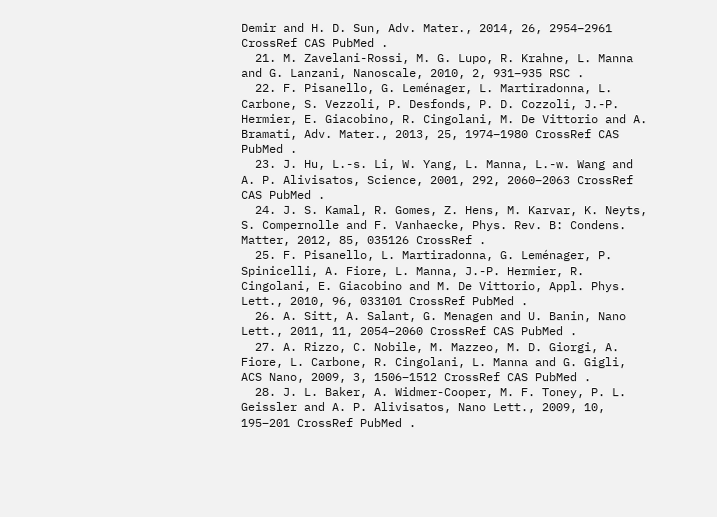Demir and H. D. Sun, Adv. Mater., 2014, 26, 2954–2961 CrossRef CAS PubMed .
  21. M. Zavelani-Rossi, M. G. Lupo, R. Krahne, L. Manna and G. Lanzani, Nanoscale, 2010, 2, 931–935 RSC .
  22. F. Pisanello, G. Leménager, L. Martiradonna, L. Carbone, S. Vezzoli, P. Desfonds, P. D. Cozzoli, J.-P. Hermier, E. Giacobino, R. Cingolani, M. De Vittorio and A. Bramati, Adv. Mater., 2013, 25, 1974–1980 CrossRef CAS PubMed .
  23. J. Hu, L.-s. Li, W. Yang, L. Manna, L.-w. Wang and A. P. Alivisatos, Science, 2001, 292, 2060–2063 CrossRef CAS PubMed .
  24. J. S. Kamal, R. Gomes, Z. Hens, M. Karvar, K. Neyts, S. Compernolle and F. Vanhaecke, Phys. Rev. B: Condens. Matter, 2012, 85, 035126 CrossRef .
  25. F. Pisanello, L. Martiradonna, G. Leménager, P. Spinicelli, A. Fiore, L. Manna, J.-P. Hermier, R. Cingolani, E. Giacobino and M. De Vittorio, Appl. Phys. Lett., 2010, 96, 033101 CrossRef PubMed .
  26. A. Sitt, A. Salant, G. Menagen and U. Banin, Nano Lett., 2011, 11, 2054–2060 CrossRef CAS PubMed .
  27. A. Rizzo, C. Nobile, M. Mazzeo, M. D. Giorgi, A. Fiore, L. Carbone, R. Cingolani, L. Manna and G. Gigli, ACS Nano, 2009, 3, 1506–1512 CrossRef CAS PubMed .
  28. J. L. Baker, A. Widmer-Cooper, M. F. Toney, P. L. Geissler and A. P. Alivisatos, Nano Lett., 2009, 10, 195–201 CrossRef PubMed .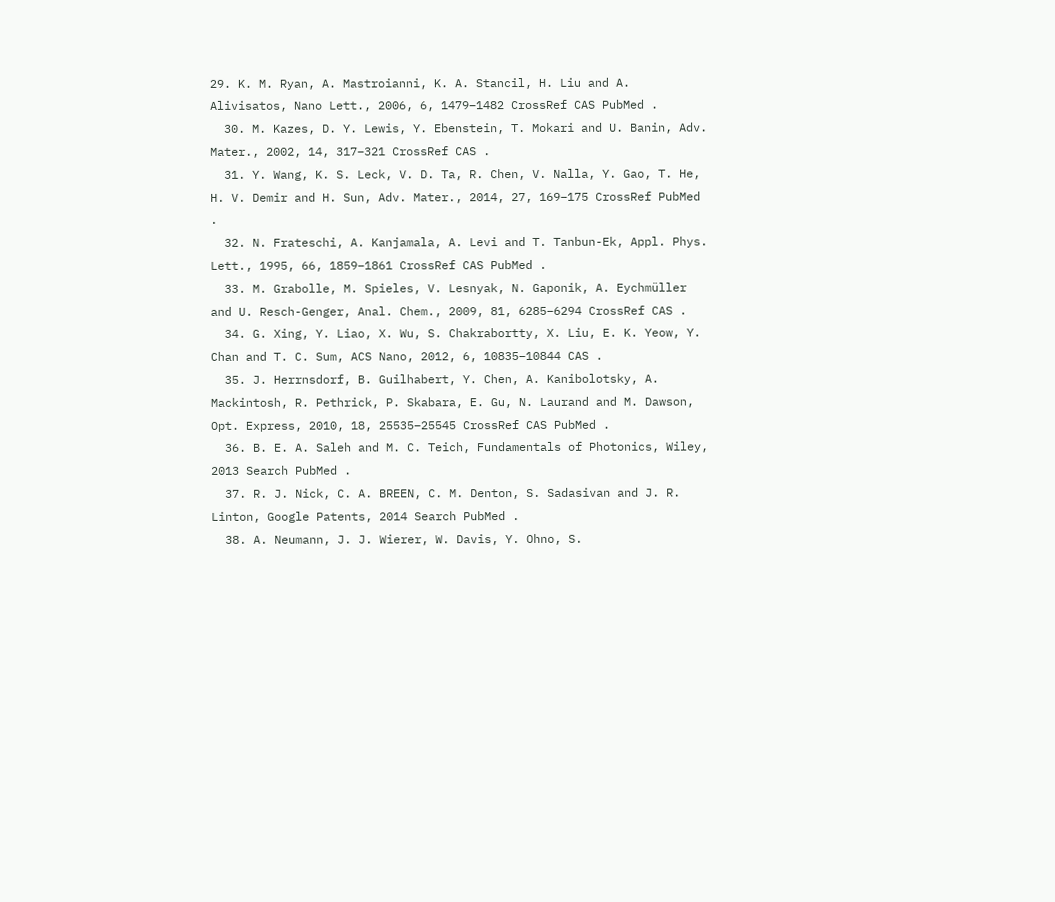29. K. M. Ryan, A. Mastroianni, K. A. Stancil, H. Liu and A. Alivisatos, Nano Lett., 2006, 6, 1479–1482 CrossRef CAS PubMed .
  30. M. Kazes, D. Y. Lewis, Y. Ebenstein, T. Mokari and U. Banin, Adv. Mater., 2002, 14, 317–321 CrossRef CAS .
  31. Y. Wang, K. S. Leck, V. D. Ta, R. Chen, V. Nalla, Y. Gao, T. He, H. V. Demir and H. Sun, Adv. Mater., 2014, 27, 169–175 CrossRef PubMed .
  32. N. Frateschi, A. Kanjamala, A. Levi and T. Tanbun-Ek, Appl. Phys. Lett., 1995, 66, 1859–1861 CrossRef CAS PubMed .
  33. M. Grabolle, M. Spieles, V. Lesnyak, N. Gaponik, A. Eychmüller and U. Resch-Genger, Anal. Chem., 2009, 81, 6285–6294 CrossRef CAS .
  34. G. Xing, Y. Liao, X. Wu, S. Chakrabortty, X. Liu, E. K. Yeow, Y. Chan and T. C. Sum, ACS Nano, 2012, 6, 10835–10844 CAS .
  35. J. Herrnsdorf, B. Guilhabert, Y. Chen, A. Kanibolotsky, A. Mackintosh, R. Pethrick, P. Skabara, E. Gu, N. Laurand and M. Dawson, Opt. Express, 2010, 18, 25535–25545 CrossRef CAS PubMed .
  36. B. E. A. Saleh and M. C. Teich, Fundamentals of Photonics, Wiley, 2013 Search PubMed .
  37. R. J. Nick, C. A. BREEN, C. M. Denton, S. Sadasivan and J. R. Linton, Google Patents, 2014 Search PubMed .
  38. A. Neumann, J. J. Wierer, W. Davis, Y. Ohno, S.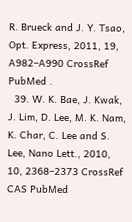R. Brueck and J. Y. Tsao, Opt. Express, 2011, 19, A982–A990 CrossRef PubMed .
  39. W. K. Bae, J. Kwak, J. Lim, D. Lee, M. K. Nam, K. Char, C. Lee and S. Lee, Nano Lett., 2010, 10, 2368–2373 CrossRef CAS PubMed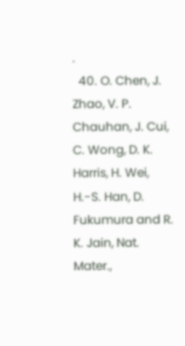.
  40. O. Chen, J. Zhao, V. P. Chauhan, J. Cui, C. Wong, D. K. Harris, H. Wei, H.-S. Han, D. Fukumura and R. K. Jain, Nat. Mater.,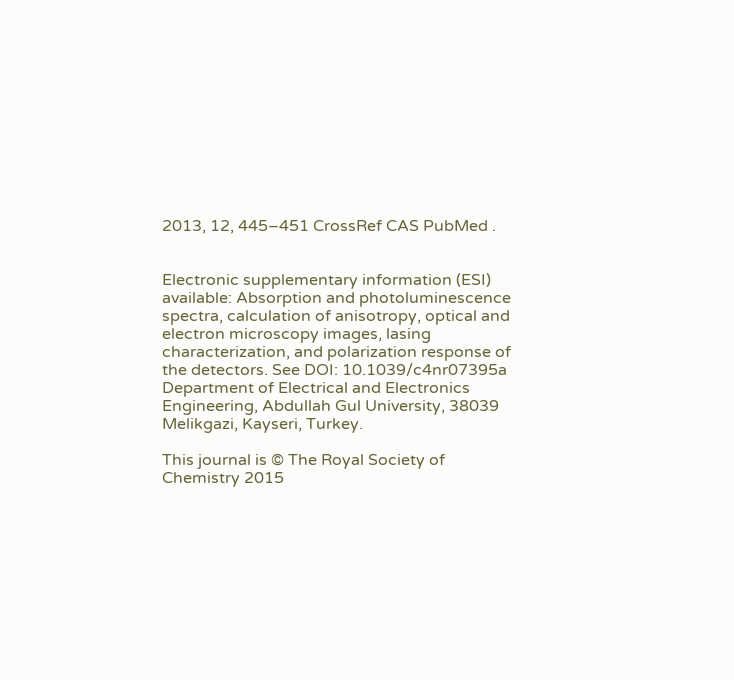2013, 12, 445–451 CrossRef CAS PubMed .


Electronic supplementary information (ESI) available: Absorption and photoluminescence spectra, calculation of anisotropy, optical and electron microscopy images, lasing characterization, and polarization response of the detectors. See DOI: 10.1039/c4nr07395a
Department of Electrical and Electronics Engineering, Abdullah Gul University, 38039 Melikgazi, Kayseri, Turkey.

This journal is © The Royal Society of Chemistry 2015